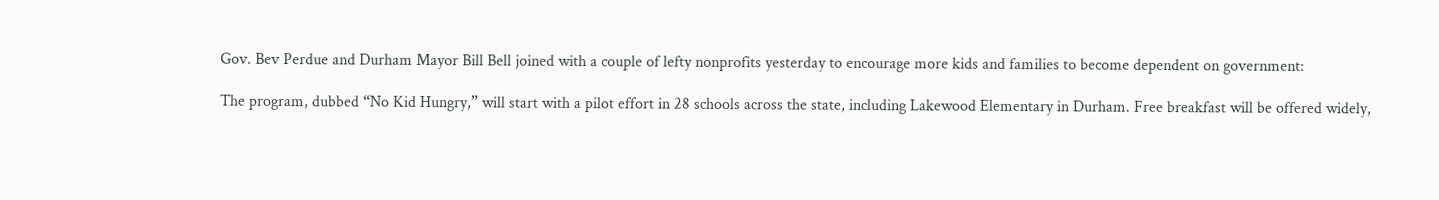Gov. Bev Perdue and Durham Mayor Bill Bell joined with a couple of lefty nonprofits yesterday to encourage more kids and families to become dependent on government:

The program, dubbed “No Kid Hungry,” will start with a pilot effort in 28 schools across the state, including Lakewood Elementary in Durham. Free breakfast will be offered widely,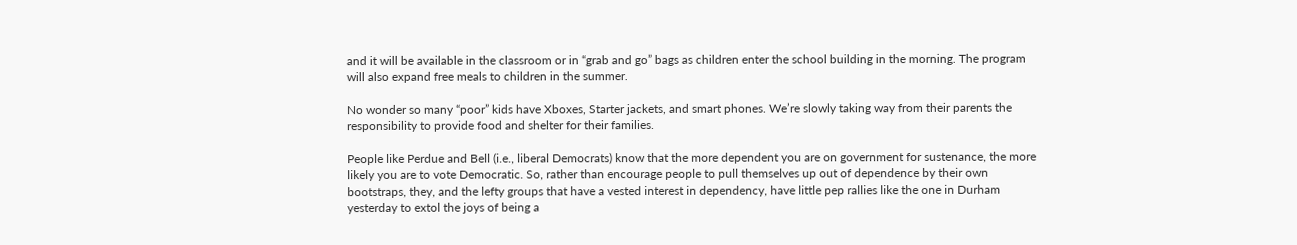and it will be available in the classroom or in “grab and go” bags as children enter the school building in the morning. The program will also expand free meals to children in the summer.

No wonder so many “poor” kids have Xboxes, Starter jackets, and smart phones. We’re slowly taking way from their parents the responsibility to provide food and shelter for their families.

People like Perdue and Bell (i.e., liberal Democrats) know that the more dependent you are on government for sustenance, the more likely you are to vote Democratic. So, rather than encourage people to pull themselves up out of dependence by their own bootstraps, they, and the lefty groups that have a vested interest in dependency, have little pep rallies like the one in Durham yesterday to extol the joys of being a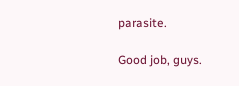parasite.

Good job, guys.